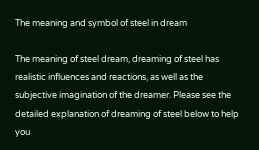The meaning and symbol of steel in dream

The meaning of steel dream, dreaming of steel has realistic influences and reactions, as well as the subjective imagination of the dreamer. Please see the detailed explanation of dreaming of steel below to help you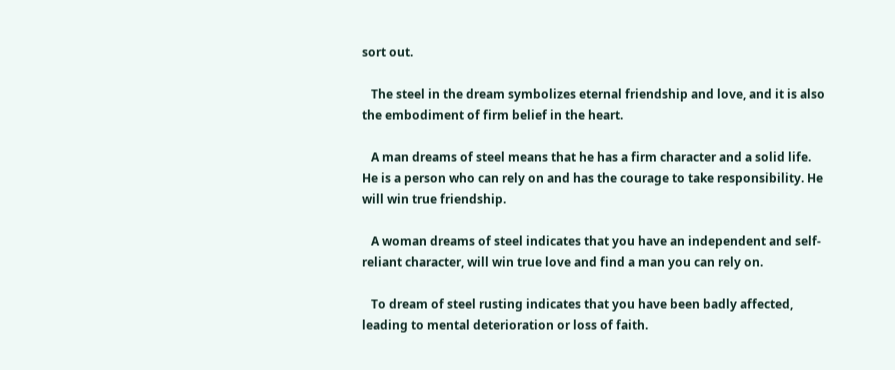sort out.

   The steel in the dream symbolizes eternal friendship and love, and it is also the embodiment of firm belief in the heart.

   A man dreams of steel means that he has a firm character and a solid life. He is a person who can rely on and has the courage to take responsibility. He will win true friendship.

   A woman dreams of steel indicates that you have an independent and self-reliant character, will win true love and find a man you can rely on.

   To dream of steel rusting indicates that you have been badly affected, leading to mental deterioration or loss of faith.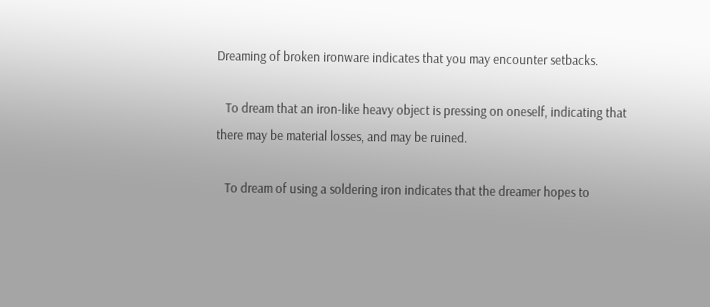Dreaming of broken ironware indicates that you may encounter setbacks.

   To dream that an iron-like heavy object is pressing on oneself, indicating that there may be material losses, and may be ruined.

   To dream of using a soldering iron indicates that the dreamer hopes to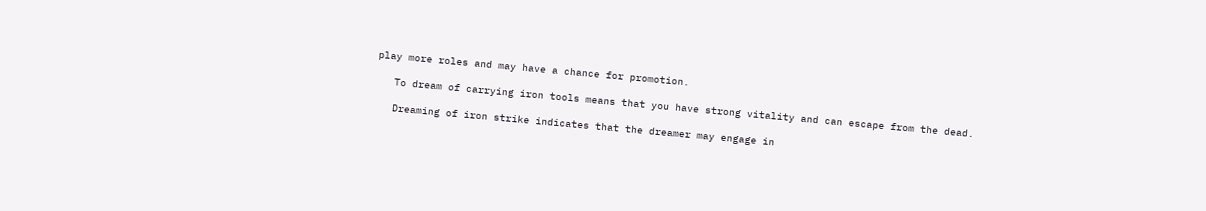play more roles and may have a chance for promotion.

   To dream of carrying iron tools means that you have strong vitality and can escape from the dead.

   Dreaming of iron strike indicates that the dreamer may engage in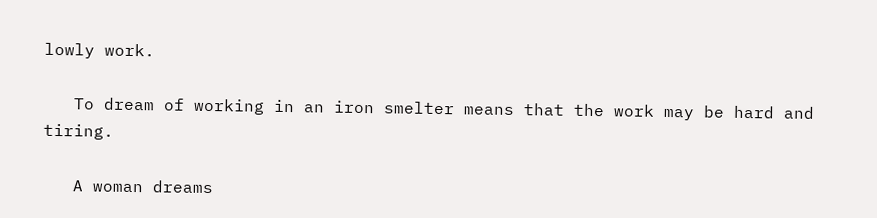lowly work.

   To dream of working in an iron smelter means that the work may be hard and tiring.

   A woman dreams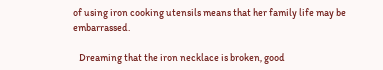of using iron cooking utensils means that her family life may be embarrassed.

   Dreaming that the iron necklace is broken, good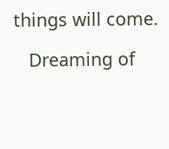things will come.

   Dreaming of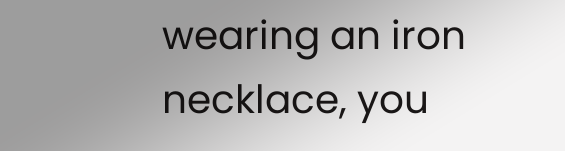wearing an iron necklace, you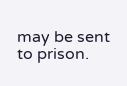may be sent to prison.